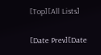[Top][All Lists]

[Date Prev][Date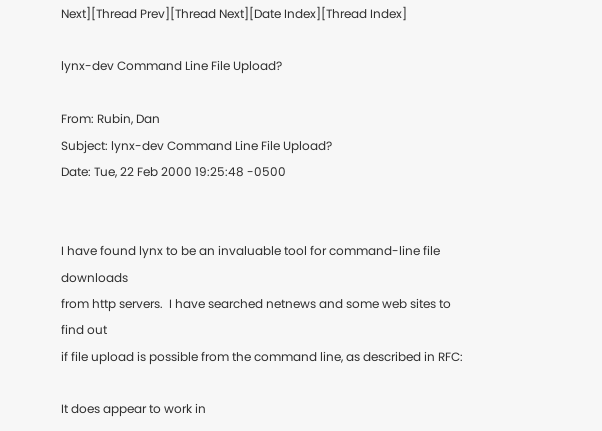Next][Thread Prev][Thread Next][Date Index][Thread Index]

lynx-dev Command Line File Upload?

From: Rubin, Dan
Subject: lynx-dev Command Line File Upload?
Date: Tue, 22 Feb 2000 19:25:48 -0500


I have found lynx to be an invaluable tool for command-line file downloads
from http servers.  I have searched netnews and some web sites to find out
if file upload is possible from the command line, as described in RFC:

It does appear to work in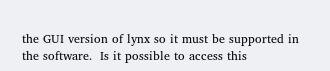the GUI version of lynx so it must be supported in
the software.  Is it possible to access this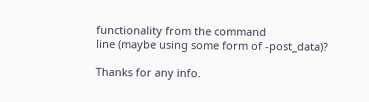functionality from the command
line (maybe using some form of -post_data)?

Thanks for any info.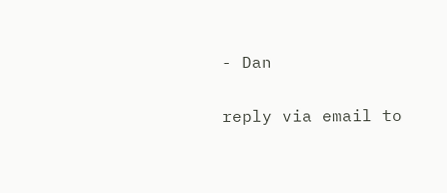- Dan

reply via email to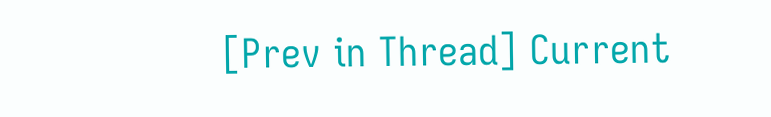[Prev in Thread] Current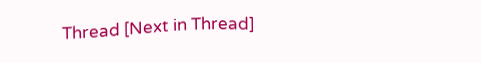Thread [Next in Thread]